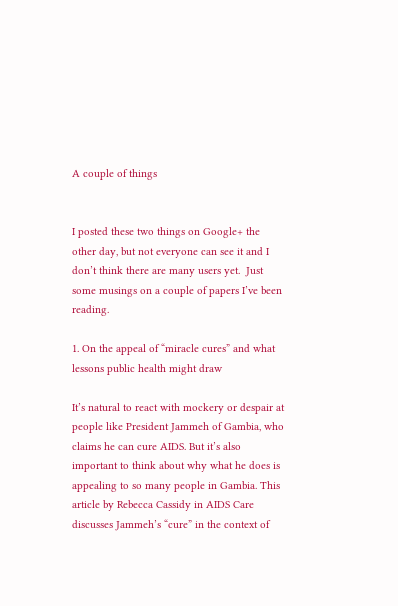A couple of things


I posted these two things on Google+ the other day, but not everyone can see it and I don’t think there are many users yet.  Just some musings on a couple of papers I’ve been reading.

1. On the appeal of “miracle cures” and what lessons public health might draw

It’s natural to react with mockery or despair at people like President Jammeh of Gambia, who claims he can cure AIDS. But it’s also important to think about why what he does is appealing to so many people in Gambia. This article by Rebecca Cassidy in AIDS Care discusses Jammeh’s “cure” in the context of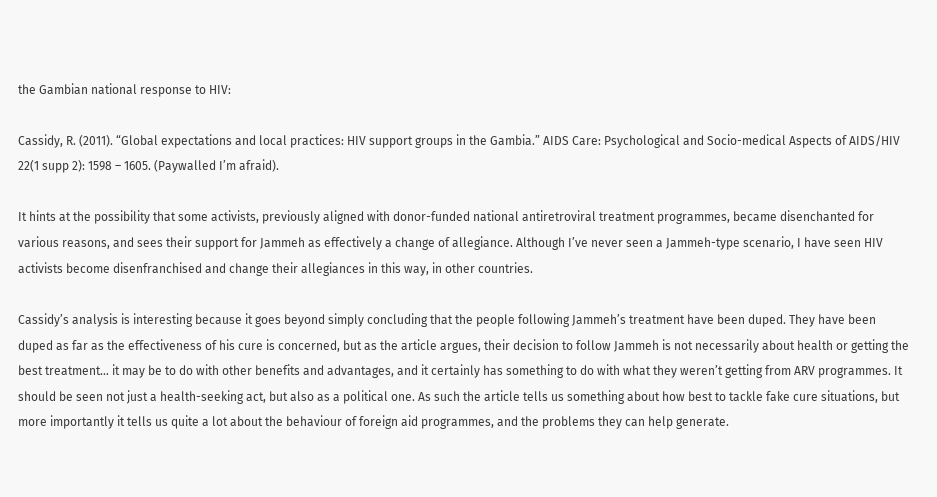the Gambian national response to HIV:

Cassidy, R. (2011). “Global expectations and local practices: HIV support groups in the Gambia.” AIDS Care: Psychological and Socio-medical Aspects of AIDS/HIV 22(1 supp 2): 1598 – 1605. (Paywalled I’m afraid).

It hints at the possibility that some activists, previously aligned with donor-funded national antiretroviral treatment programmes, became disenchanted for various reasons, and sees their support for Jammeh as effectively a change of allegiance. Although I’ve never seen a Jammeh-type scenario, I have seen HIV activists become disenfranchised and change their allegiances in this way, in other countries.

Cassidy’s analysis is interesting because it goes beyond simply concluding that the people following Jammeh’s treatment have been duped. They have been duped as far as the effectiveness of his cure is concerned, but as the article argues, their decision to follow Jammeh is not necessarily about health or getting the best treatment… it may be to do with other benefits and advantages, and it certainly has something to do with what they weren’t getting from ARV programmes. It should be seen not just a health-seeking act, but also as a political one. As such the article tells us something about how best to tackle fake cure situations, but more importantly it tells us quite a lot about the behaviour of foreign aid programmes, and the problems they can help generate.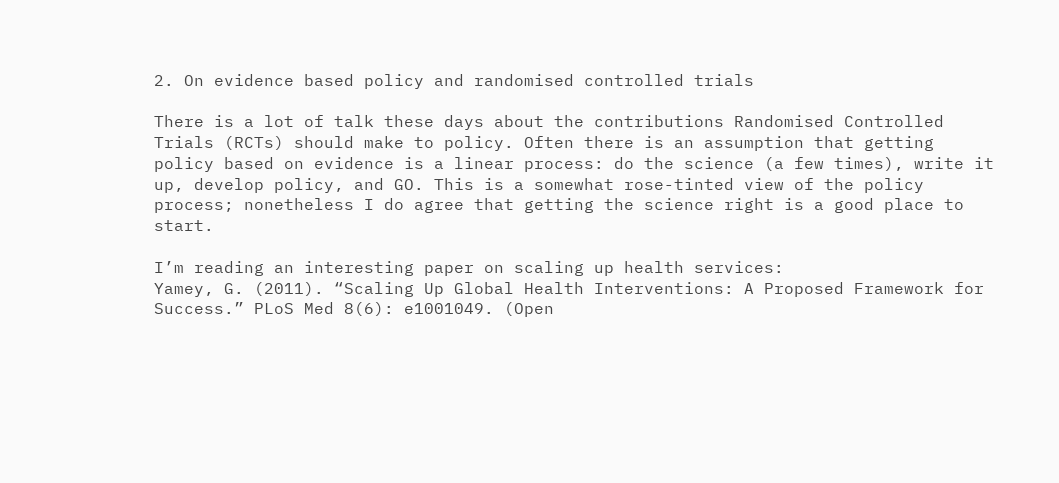2. On evidence based policy and randomised controlled trials

There is a lot of talk these days about the contributions Randomised Controlled Trials (RCTs) should make to policy. Often there is an assumption that getting policy based on evidence is a linear process: do the science (a few times), write it up, develop policy, and GO. This is a somewhat rose-tinted view of the policy process; nonetheless I do agree that getting the science right is a good place to start.

I’m reading an interesting paper on scaling up health services:
Yamey, G. (2011). “Scaling Up Global Health Interventions: A Proposed Framework for Success.” PLoS Med 8(6): e1001049. (Open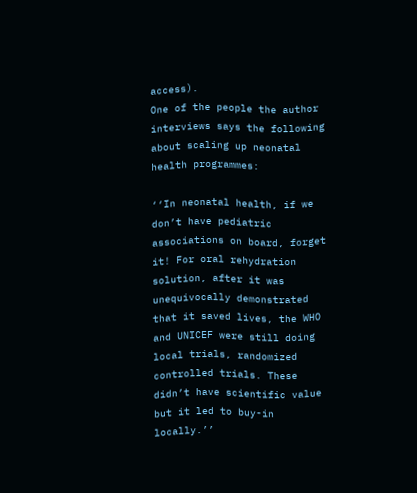access).
One of the people the author interviews says the following about scaling up neonatal health programmes:

‘‘In neonatal health, if we don’t have pediatric associations on board, forget it! For oral rehydration solution, after it was unequivocally demonstrated that it saved lives, the WHO and UNICEF were still doing local trials, randomized controlled trials. These didn’t have scientific value but it led to buy-in locally.’’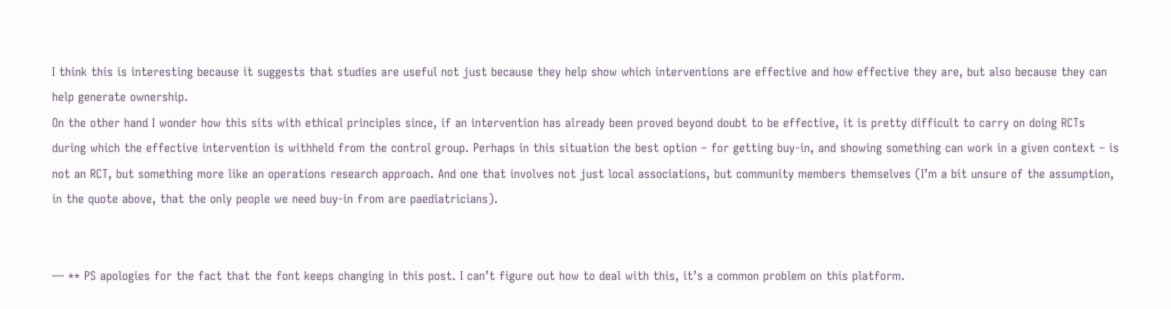I think this is interesting because it suggests that studies are useful not just because they help show which interventions are effective and how effective they are, but also because they can help generate ownership.
On the other hand I wonder how this sits with ethical principles since, if an intervention has already been proved beyond doubt to be effective, it is pretty difficult to carry on doing RCTs during which the effective intervention is withheld from the control group. Perhaps in this situation the best option – for getting buy-in, and showing something can work in a given context – is not an RCT, but something more like an operations research approach. And one that involves not just local associations, but community members themselves (I’m a bit unsure of the assumption, in the quote above, that the only people we need buy-in from are paediatricians).


— ** PS apologies for the fact that the font keeps changing in this post. I can’t figure out how to deal with this, it’s a common problem on this platform.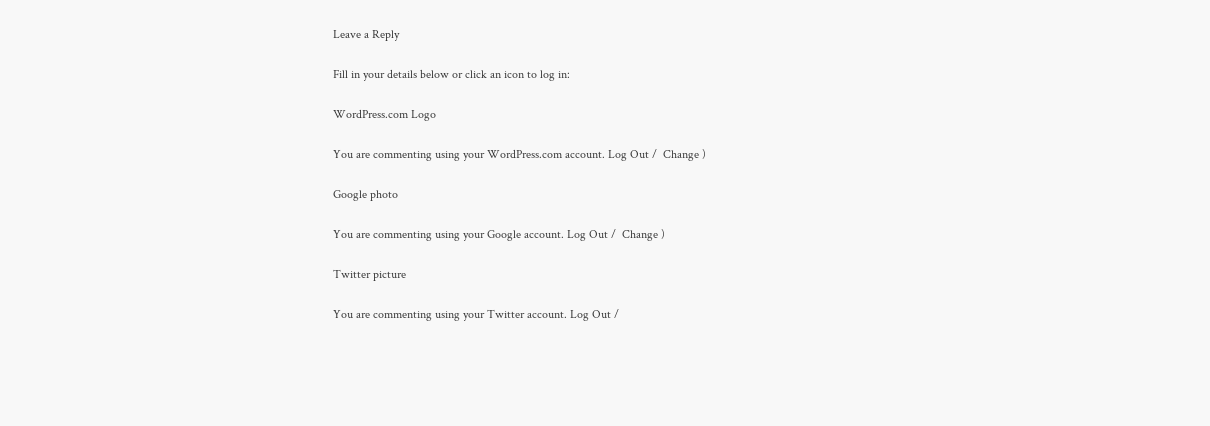Leave a Reply

Fill in your details below or click an icon to log in:

WordPress.com Logo

You are commenting using your WordPress.com account. Log Out /  Change )

Google photo

You are commenting using your Google account. Log Out /  Change )

Twitter picture

You are commenting using your Twitter account. Log Out /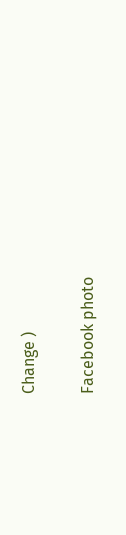Change )

Facebook photo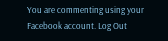You are commenting using your Facebook account. Log Out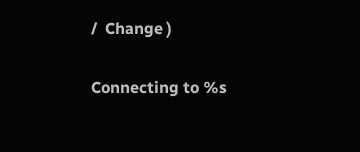/  Change )

Connecting to %s